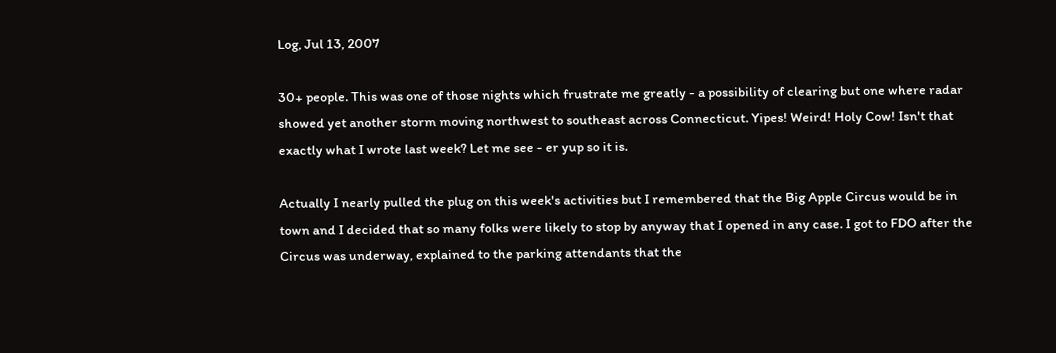Log, Jul 13, 2007

30+ people. This was one of those nights which frustrate me greatly - a possibility of clearing but one where radar showed yet another storm moving northwest to southeast across Connecticut. Yipes! Weird! Holy Cow! Isn't that exactly what I wrote last week? Let me see - er yup so it is.

Actually I nearly pulled the plug on this week's activities but I remembered that the Big Apple Circus would be in town and I decided that so many folks were likely to stop by anyway that I opened in any case. I got to FDO after the Circus was underway, explained to the parking attendants that the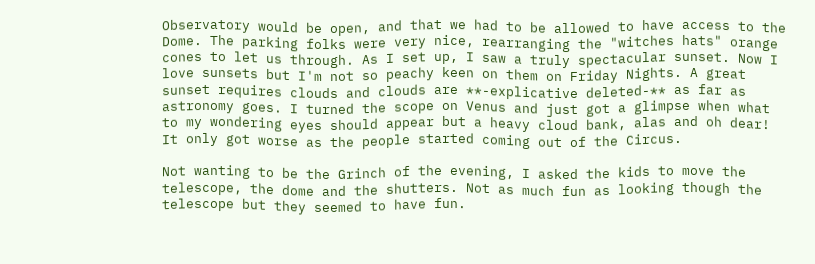Observatory would be open, and that we had to be allowed to have access to the Dome. The parking folks were very nice, rearranging the "witches hats" orange cones to let us through. As I set up, I saw a truly spectacular sunset. Now I love sunsets but I'm not so peachy keen on them on Friday Nights. A great sunset requires clouds and clouds are **-explicative deleted-** as far as astronomy goes. I turned the scope on Venus and just got a glimpse when what to my wondering eyes should appear but a heavy cloud bank, alas and oh dear! It only got worse as the people started coming out of the Circus.

Not wanting to be the Grinch of the evening, I asked the kids to move the telescope, the dome and the shutters. Not as much fun as looking though the telescope but they seemed to have fun.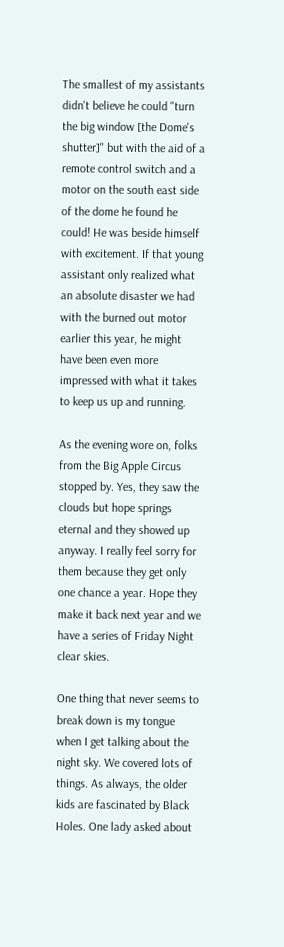The smallest of my assistants didn't believe he could "turn the big window [the Dome's shutter]" but with the aid of a remote control switch and a motor on the south east side of the dome he found he could! He was beside himself with excitement. If that young assistant only realized what an absolute disaster we had with the burned out motor earlier this year, he might have been even more impressed with what it takes to keep us up and running.

As the evening wore on, folks from the Big Apple Circus stopped by. Yes, they saw the clouds but hope springs eternal and they showed up anyway. I really feel sorry for them because they get only one chance a year. Hope they make it back next year and we have a series of Friday Night clear skies.

One thing that never seems to break down is my tongue when I get talking about the night sky. We covered lots of things. As always, the older kids are fascinated by Black Holes. One lady asked about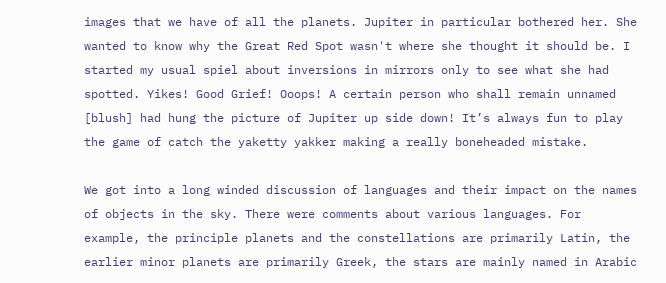images that we have of all the planets. Jupiter in particular bothered her. She wanted to know why the Great Red Spot wasn't where she thought it should be. I started my usual spiel about inversions in mirrors only to see what she had spotted. Yikes! Good Grief! Ooops! A certain person who shall remain unnamed [blush] had hung the picture of Jupiter up side down! It’s always fun to play the game of catch the yaketty yakker making a really boneheaded mistake.

We got into a long winded discussion of languages and their impact on the names of objects in the sky. There were comments about various languages. For example, the principle planets and the constellations are primarily Latin, the earlier minor planets are primarily Greek, the stars are mainly named in Arabic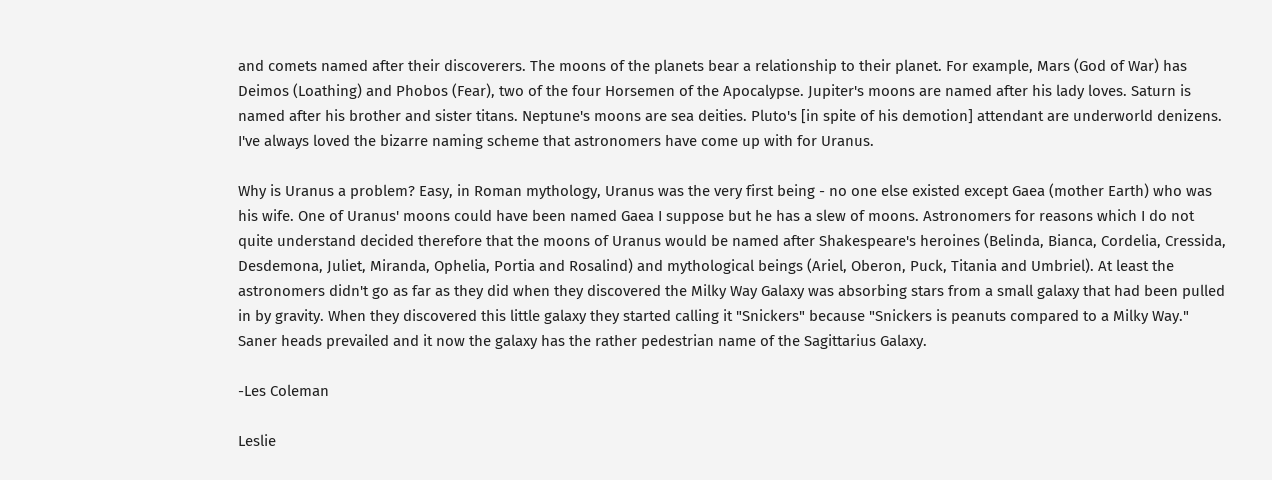and comets named after their discoverers. The moons of the planets bear a relationship to their planet. For example, Mars (God of War) has Deimos (Loathing) and Phobos (Fear), two of the four Horsemen of the Apocalypse. Jupiter's moons are named after his lady loves. Saturn is named after his brother and sister titans. Neptune's moons are sea deities. Pluto's [in spite of his demotion] attendant are underworld denizens. I've always loved the bizarre naming scheme that astronomers have come up with for Uranus.

Why is Uranus a problem? Easy, in Roman mythology, Uranus was the very first being - no one else existed except Gaea (mother Earth) who was his wife. One of Uranus' moons could have been named Gaea I suppose but he has a slew of moons. Astronomers for reasons which I do not quite understand decided therefore that the moons of Uranus would be named after Shakespeare's heroines (Belinda, Bianca, Cordelia, Cressida, Desdemona, Juliet, Miranda, Ophelia, Portia and Rosalind) and mythological beings (Ariel, Oberon, Puck, Titania and Umbriel). At least the astronomers didn't go as far as they did when they discovered the Milky Way Galaxy was absorbing stars from a small galaxy that had been pulled in by gravity. When they discovered this little galaxy they started calling it "Snickers" because "Snickers is peanuts compared to a Milky Way." Saner heads prevailed and it now the galaxy has the rather pedestrian name of the Sagittarius Galaxy.

-Les Coleman

Leslie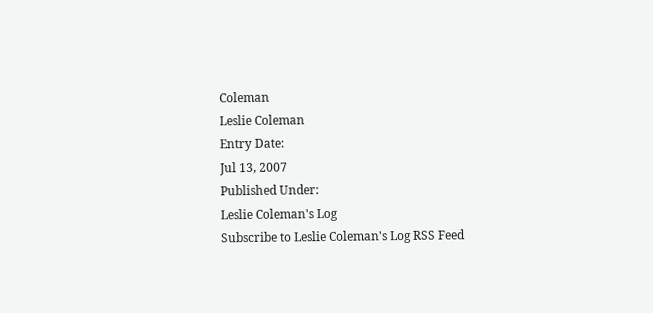Coleman
Leslie Coleman
Entry Date:
Jul 13, 2007
Published Under:
Leslie Coleman's Log
Subscribe to Leslie Coleman's Log RSS Feed